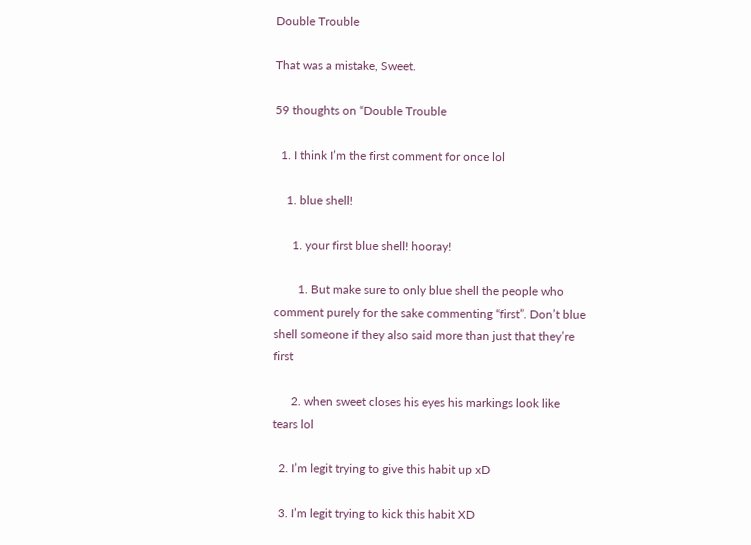Double Trouble

That was a mistake, Sweet.

59 thoughts on “Double Trouble

  1. I think I’m the first comment for once lol

    1. blue shell!

      1. your first blue shell! hooray!

        1. But make sure to only blue shell the people who comment purely for the sake commenting “first”. Don’t blue shell someone if they also said more than just that they’re first

      2. when sweet closes his eyes his markings look like tears lol

  2. I’m legit trying to give this habit up xD

  3. I’m legit trying to kick this habit XD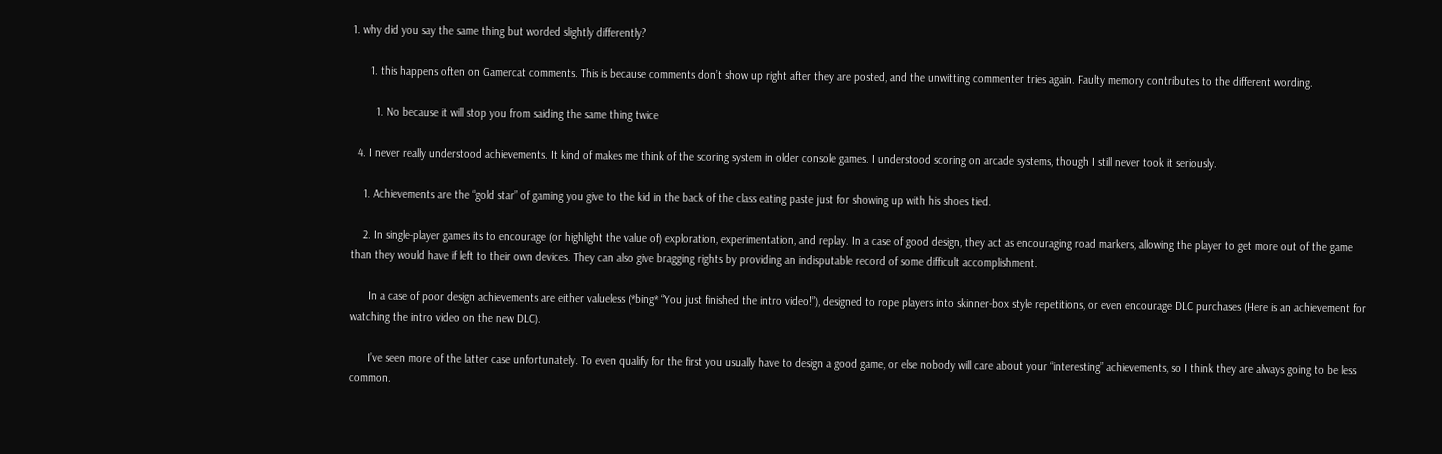1. why did you say the same thing but worded slightly differently?

      1. this happens often on Gamercat comments. This is because comments don’t show up right after they are posted, and the unwitting commenter tries again. Faulty memory contributes to the different wording.

        1. No because it will stop you from saiding the same thing twice

  4. I never really understood achievements. It kind of makes me think of the scoring system in older console games. I understood scoring on arcade systems, though I still never took it seriously.

    1. Achievements are the “gold star” of gaming you give to the kid in the back of the class eating paste just for showing up with his shoes tied.

    2. In single-player games its to encourage (or highlight the value of) exploration, experimentation, and replay. In a case of good design, they act as encouraging road markers, allowing the player to get more out of the game than they would have if left to their own devices. They can also give bragging rights by providing an indisputable record of some difficult accomplishment.

      In a case of poor design achievements are either valueless (*bing* “You just finished the intro video!”), designed to rope players into skinner-box style repetitions, or even encourage DLC purchases (Here is an achievement for watching the intro video on the new DLC).

      I’ve seen more of the latter case unfortunately. To even qualify for the first you usually have to design a good game, or else nobody will care about your “interesting” achievements, so I think they are always going to be less common.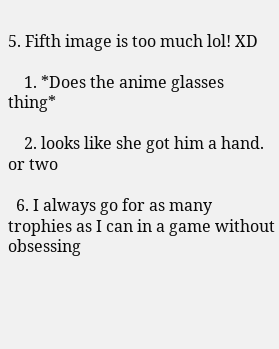5. Fifth image is too much lol! XD

    1. *Does the anime glasses thing*

    2. looks like she got him a hand. or two

  6. I always go for as many trophies as I can in a game without obsessing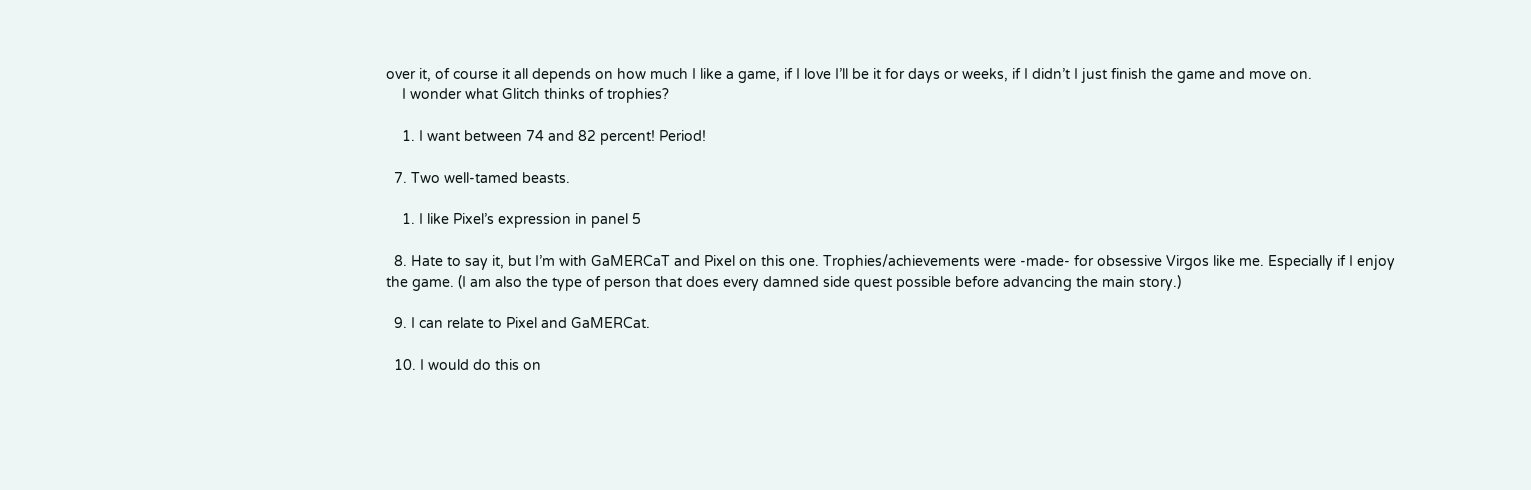over it, of course it all depends on how much I like a game, if I love I’ll be it for days or weeks, if I didn’t I just finish the game and move on.
    I wonder what Glitch thinks of trophies?

    1. I want between 74 and 82 percent! Period!

  7. Two well-tamed beasts.

    1. I like Pixel’s expression in panel 5

  8. Hate to say it, but I’m with GaMERCaT and Pixel on this one. Trophies/achievements were -made- for obsessive Virgos like me. Especially if I enjoy the game. (I am also the type of person that does every damned side quest possible before advancing the main story.)

  9. I can relate to Pixel and GaMERCat.

  10. I would do this on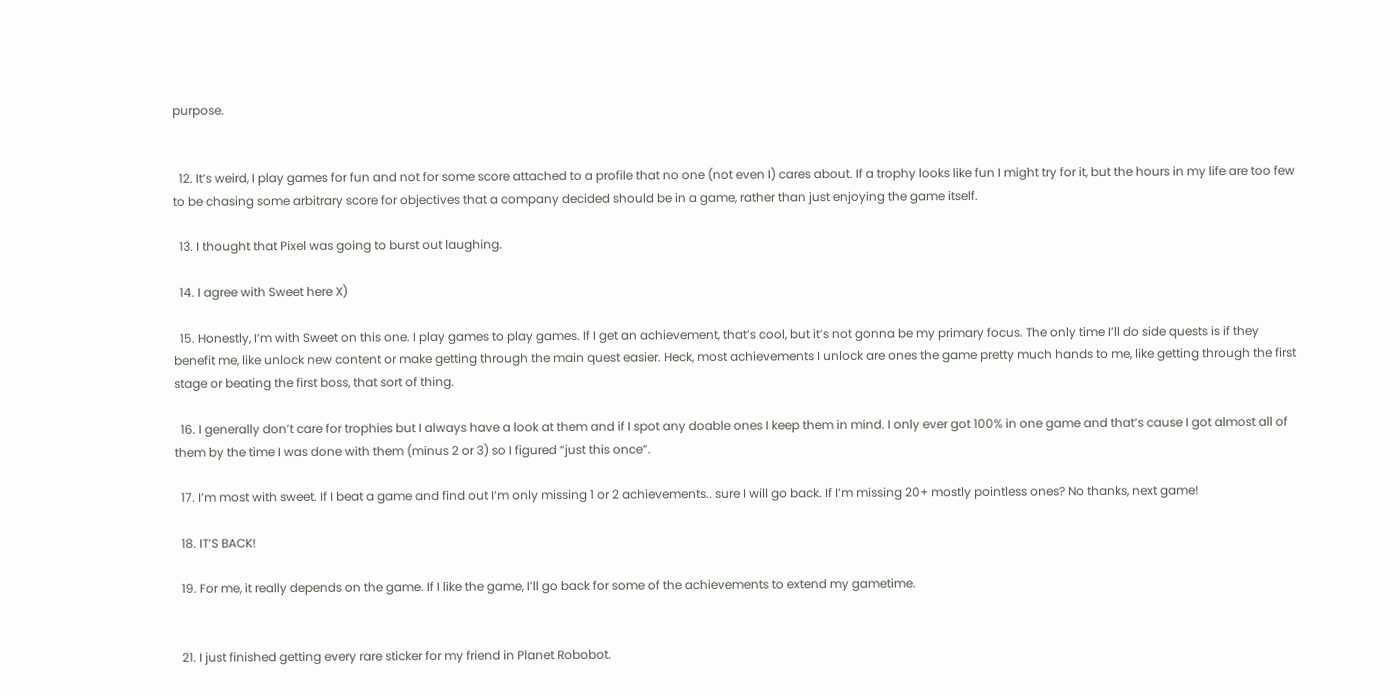purpose.


  12. It’s weird, I play games for fun and not for some score attached to a profile that no one (not even I) cares about. If a trophy looks like fun I might try for it, but the hours in my life are too few to be chasing some arbitrary score for objectives that a company decided should be in a game, rather than just enjoying the game itself.

  13. I thought that Pixel was going to burst out laughing.

  14. I agree with Sweet here X)

  15. Honestly, I’m with Sweet on this one. I play games to play games. If I get an achievement, that’s cool, but it’s not gonna be my primary focus. The only time I’ll do side quests is if they benefit me, like unlock new content or make getting through the main quest easier. Heck, most achievements I unlock are ones the game pretty much hands to me, like getting through the first stage or beating the first boss, that sort of thing.

  16. I generally don’t care for trophies but I always have a look at them and if I spot any doable ones I keep them in mind. I only ever got 100% in one game and that’s cause I got almost all of them by the time I was done with them (minus 2 or 3) so I figured “just this once”.

  17. I’m most with sweet. If I beat a game and find out I’m only missing 1 or 2 achievements.. sure I will go back. If I’m missing 20+ mostly pointless ones? No thanks, next game!

  18. IT’S BACK!

  19. For me, it really depends on the game. If I like the game, I’ll go back for some of the achievements to extend my gametime.


  21. I just finished getting every rare sticker for my friend in Planet Robobot.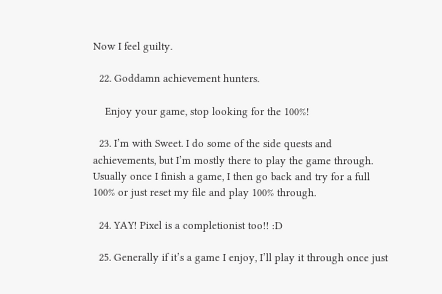Now I feel guilty.

  22. Goddamn achievement hunters.

    Enjoy your game, stop looking for the 100%!

  23. I’m with Sweet. I do some of the side quests and achievements, but I’m mostly there to play the game through. Usually once I finish a game, I then go back and try for a full 100% or just reset my file and play 100% through.

  24. YAY! Pixel is a completionist too!! :D

  25. Generally if it’s a game I enjoy, I’ll play it through once just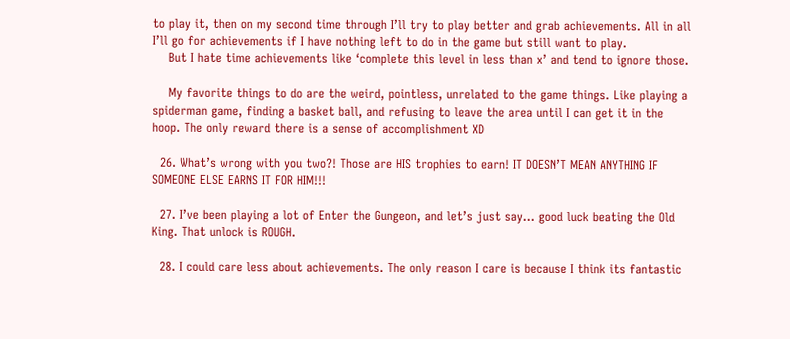to play it, then on my second time through I’ll try to play better and grab achievements. All in all I’ll go for achievements if I have nothing left to do in the game but still want to play.
    But I hate time achievements like ‘complete this level in less than x’ and tend to ignore those.

    My favorite things to do are the weird, pointless, unrelated to the game things. Like playing a spiderman game, finding a basket ball, and refusing to leave the area until I can get it in the hoop. The only reward there is a sense of accomplishment XD

  26. What’s wrong with you two?! Those are HIS trophies to earn! IT DOESN’T MEAN ANYTHING IF SOMEONE ELSE EARNS IT FOR HIM!!!

  27. I’ve been playing a lot of Enter the Gungeon, and let’s just say… good luck beating the Old King. That unlock is ROUGH.

  28. I could care less about achievements. The only reason I care is because I think its fantastic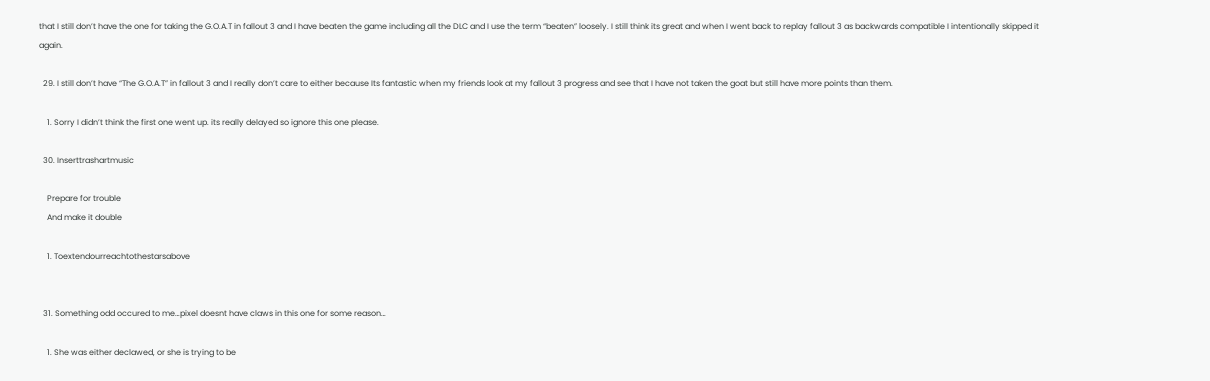that I still don’t have the one for taking the G.O.A.T in fallout 3 and I have beaten the game including all the DLC and I use the term “beaten” loosely. I still think its great and when I went back to replay fallout 3 as backwards compatible I intentionally skipped it again.

  29. I still don’t have “The G.O.A.T” in fallout 3 and I really don’t care to either because Its fantastic when my friends look at my fallout 3 progress and see that I have not taken the goat but still have more points than them.

    1. Sorry I didn’t think the first one went up. its really delayed so ignore this one please.

  30. Inserttrashartmusic

    Prepare for trouble
    And make it double

    1. Toextendourreachtothestarsabove


  31. Something odd occured to me…pixel doesnt have claws in this one for some reason…

    1. She was either declawed, or she is trying to be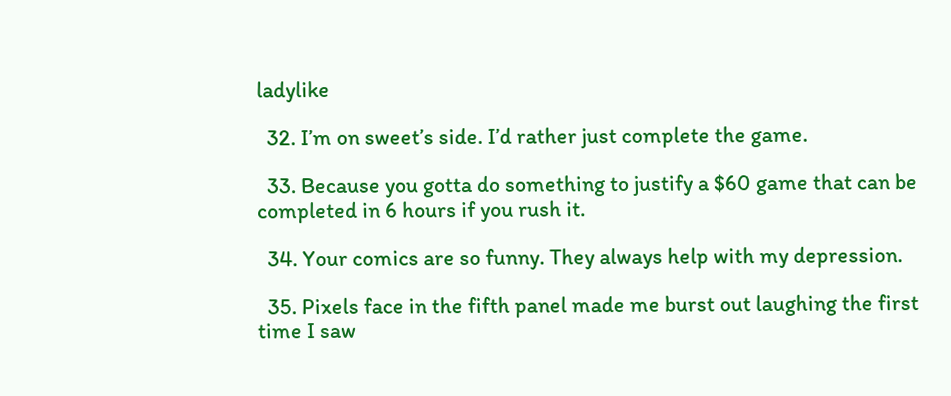ladylike

  32. I’m on sweet’s side. I’d rather just complete the game.

  33. Because you gotta do something to justify a $60 game that can be completed in 6 hours if you rush it.

  34. Your comics are so funny. They always help with my depression.

  35. Pixels face in the fifth panel made me burst out laughing the first time I saw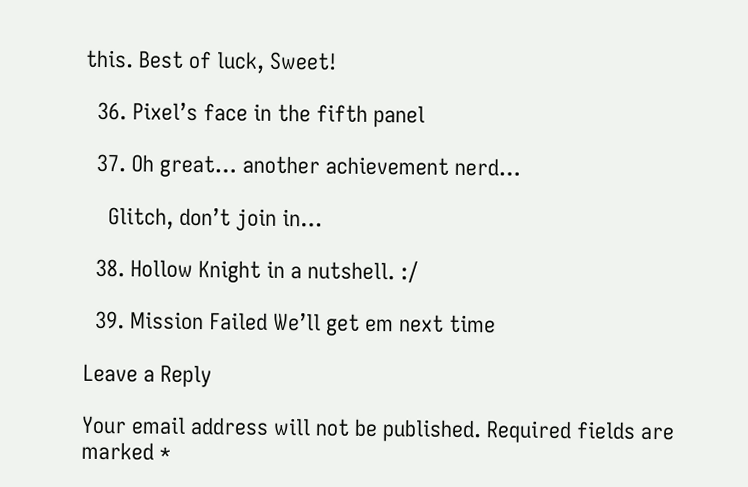this. Best of luck, Sweet!

  36. Pixel’s face in the fifth panel

  37. Oh great… another achievement nerd…

    Glitch, don’t join in…

  38. Hollow Knight in a nutshell. :/

  39. Mission Failed We’ll get em next time

Leave a Reply

Your email address will not be published. Required fields are marked *